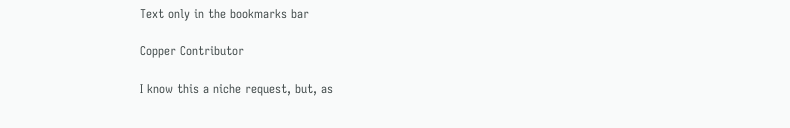Text only in the bookmarks bar

Copper Contributor

I know this a niche request, but, as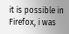it is possible in Firefox, i was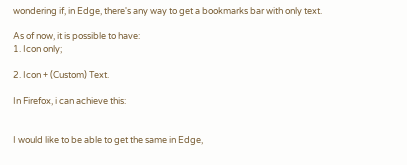wondering if, in Edge, there's any way to get a bookmarks bar with only text.

As of now, it is possible to have:
1. Icon only;

2. Icon + (Custom) Text.

In Firefox, i can achieve this:


I would like to be able to get the same in Edge,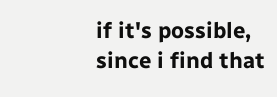if it's possible, since i find that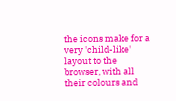the icons make for a very 'child-like' layout to the browser, with all their colours and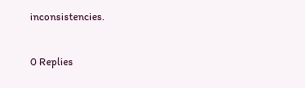inconsistencies.

0 Replies